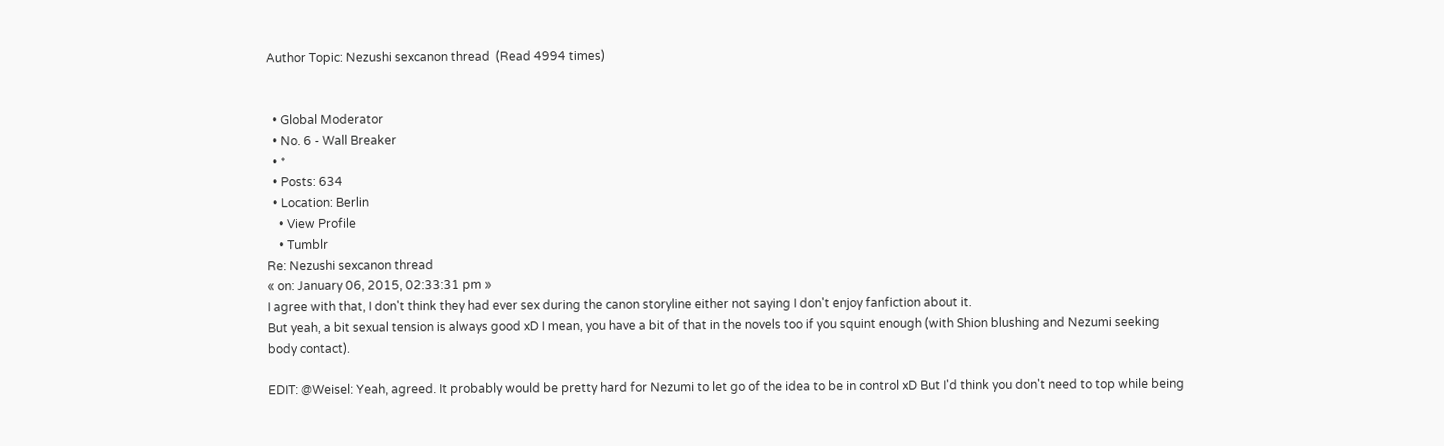Author Topic: Nezushi sexcanon thread  (Read 4994 times)


  • Global Moderator
  • No. 6 - Wall Breaker
  • *
  • Posts: 634
  • Location: Berlin
    • View Profile
    • Tumblr
Re: Nezushi sexcanon thread
« on: January 06, 2015, 02:33:31 pm »
I agree with that, I don't think they had ever sex during the canon storyline either not saying I don't enjoy fanfiction about it.
But yeah, a bit sexual tension is always good xD I mean, you have a bit of that in the novels too if you squint enough (with Shion blushing and Nezumi seeking body contact).

EDIT: @Weisel: Yeah, agreed. It probably would be pretty hard for Nezumi to let go of the idea to be in control xD But I'd think you don't need to top while being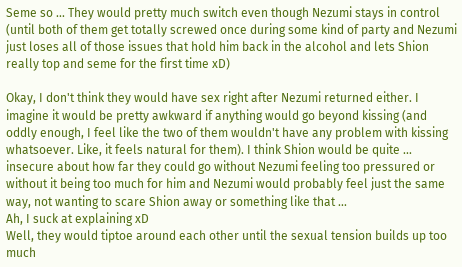Seme so ... They would pretty much switch even though Nezumi stays in control (until both of them get totally screwed once during some kind of party and Nezumi just loses all of those issues that hold him back in the alcohol and lets Shion really top and seme for the first time xD)

Okay, I don't think they would have sex right after Nezumi returned either. I imagine it would be pretty awkward if anything would go beyond kissing (and oddly enough, I feel like the two of them wouldn't have any problem with kissing whatsoever. Like, it feels natural for them). I think Shion would be quite ... insecure about how far they could go without Nezumi feeling too pressured or without it being too much for him and Nezumi would probably feel just the same way, not wanting to scare Shion away or something like that ...
Ah, I suck at explaining xD
Well, they would tiptoe around each other until the sexual tension builds up too much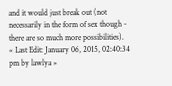and it would just break out (not necessarily in the form of sex though - there are so much more possibilities).
« Last Edit: January 06, 2015, 02:40:34 pm by lawlya »